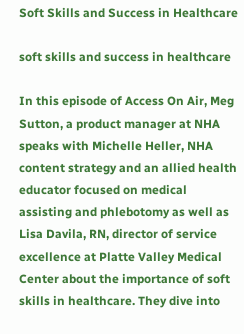Soft Skills and Success in Healthcare

soft skills and success in healthcare

In this episode of Access On Air, Meg Sutton, a product manager at NHA speaks with Michelle Heller, NHA content strategy and an allied health educator focused on medical assisting and phlebotomy as well as Lisa Davila, RN, director of service excellence at Platte Valley Medical Center about the importance of soft skills in healthcare. They dive into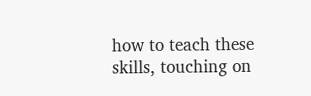how to teach these skills, touching on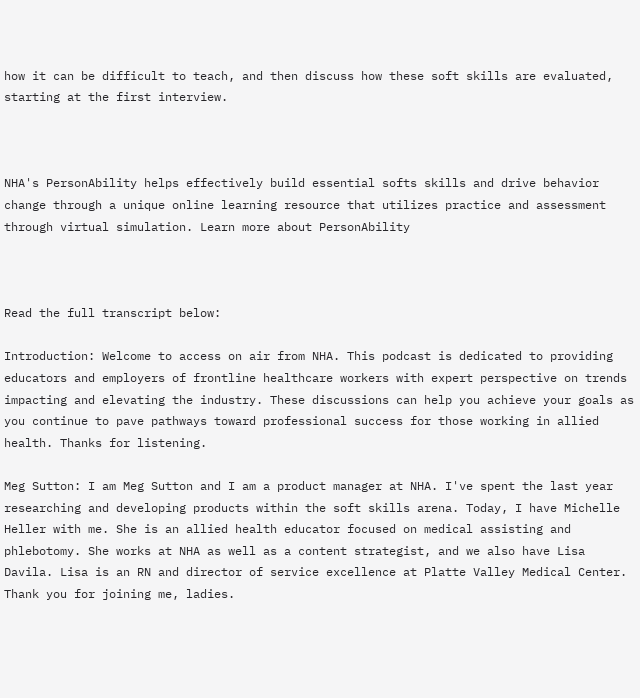how it can be difficult to teach, and then discuss how these soft skills are evaluated, starting at the first interview.



NHA's PersonAbility helps effectively build essential softs skills and drive behavior change through a unique online learning resource that utilizes practice and assessment through virtual simulation. Learn more about PersonAbility



Read the full transcript below:

Introduction: Welcome to access on air from NHA. This podcast is dedicated to providing educators and employers of frontline healthcare workers with expert perspective on trends impacting and elevating the industry. These discussions can help you achieve your goals as you continue to pave pathways toward professional success for those working in allied health. Thanks for listening.

Meg Sutton: I am Meg Sutton and I am a product manager at NHA. I've spent the last year researching and developing products within the soft skills arena. Today, I have Michelle Heller with me. She is an allied health educator focused on medical assisting and phlebotomy. She works at NHA as well as a content strategist, and we also have Lisa Davila. Lisa is an RN and director of service excellence at Platte Valley Medical Center. Thank you for joining me, ladies.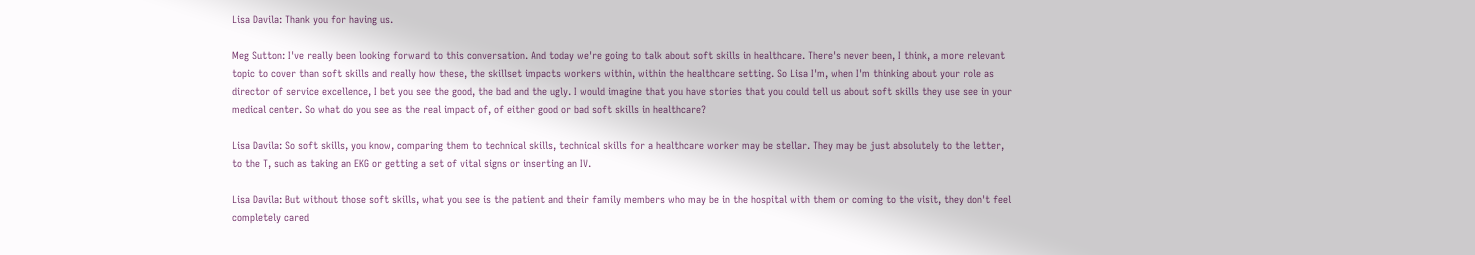Lisa Davila: Thank you for having us.

Meg Sutton: I've really been looking forward to this conversation. And today we're going to talk about soft skills in healthcare. There's never been, I think, a more relevant topic to cover than soft skills and really how these, the skillset impacts workers within, within the healthcare setting. So Lisa I'm, when I'm thinking about your role as director of service excellence, I bet you see the good, the bad and the ugly. I would imagine that you have stories that you could tell us about soft skills they use see in your medical center. So what do you see as the real impact of, of either good or bad soft skills in healthcare?

Lisa Davila: So soft skills, you know, comparing them to technical skills, technical skills for a healthcare worker may be stellar. They may be just absolutely to the letter, to the T, such as taking an EKG or getting a set of vital signs or inserting an IV.

Lisa Davila: But without those soft skills, what you see is the patient and their family members who may be in the hospital with them or coming to the visit, they don't feel completely cared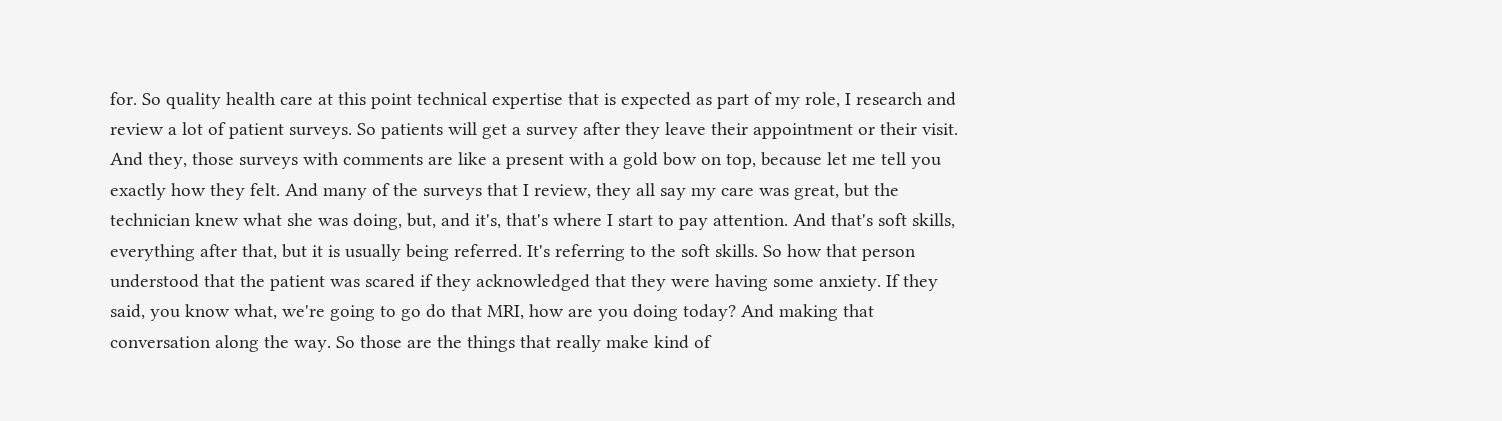for. So quality health care at this point technical expertise that is expected as part of my role, I research and review a lot of patient surveys. So patients will get a survey after they leave their appointment or their visit. And they, those surveys with comments are like a present with a gold bow on top, because let me tell you exactly how they felt. And many of the surveys that I review, they all say my care was great, but the technician knew what she was doing, but, and it's, that's where I start to pay attention. And that's soft skills, everything after that, but it is usually being referred. It's referring to the soft skills. So how that person understood that the patient was scared if they acknowledged that they were having some anxiety. If they said, you know what, we're going to go do that MRI, how are you doing today? And making that conversation along the way. So those are the things that really make kind of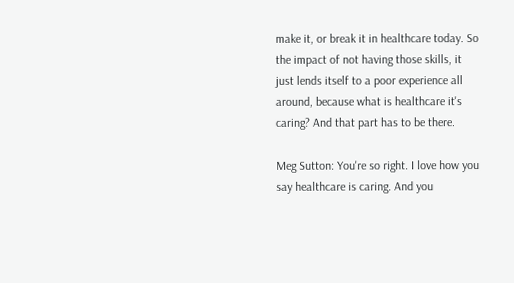make it, or break it in healthcare today. So the impact of not having those skills, it just lends itself to a poor experience all around, because what is healthcare it's caring? And that part has to be there.

Meg Sutton: You're so right. I love how you say healthcare is caring. And you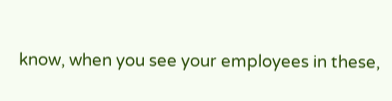know, when you see your employees in these,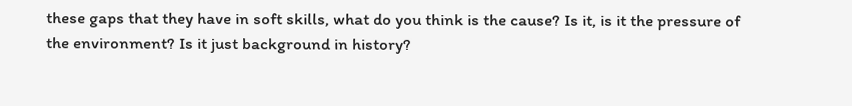these gaps that they have in soft skills, what do you think is the cause? Is it, is it the pressure of the environment? Is it just background in history?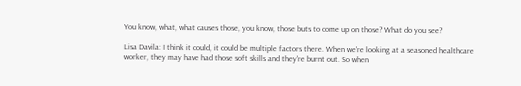You know, what, what causes those, you know, those buts to come up on those? What do you see?

Lisa Davila: I think it could, it could be multiple factors there. When we're looking at a seasoned healthcare worker, they may have had those soft skills and they're burnt out. So when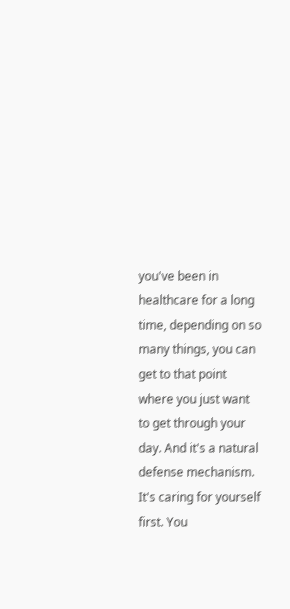you've been in healthcare for a long time, depending on so many things, you can get to that point where you just want to get through your day. And it's a natural defense mechanism. It's caring for yourself first. You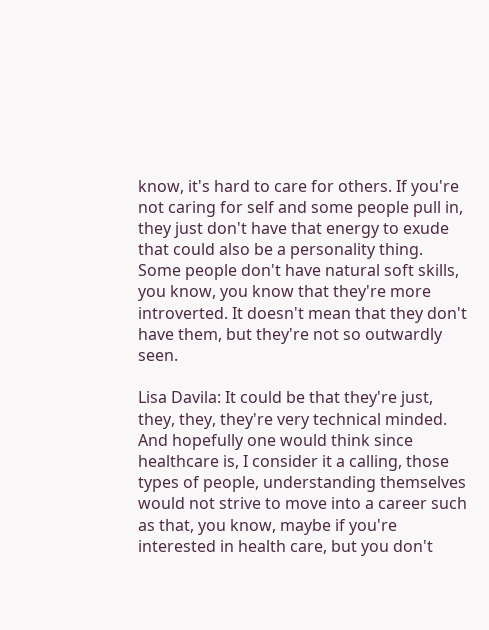know, it's hard to care for others. If you're not caring for self and some people pull in, they just don't have that energy to exude that could also be a personality thing. Some people don't have natural soft skills, you know, you know that they're more introverted. It doesn't mean that they don't have them, but they're not so outwardly seen.

Lisa Davila: It could be that they're just, they, they, they're very technical minded. And hopefully one would think since healthcare is, I consider it a calling, those types of people, understanding themselves would not strive to move into a career such as that, you know, maybe if you're interested in health care, but you don't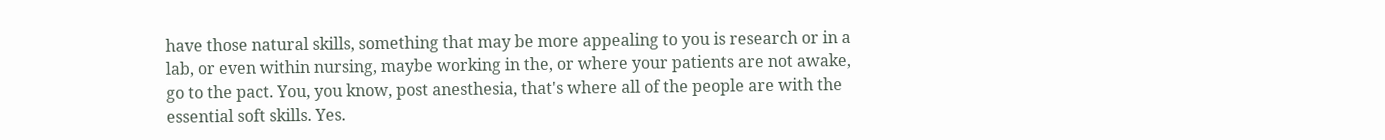have those natural skills, something that may be more appealing to you is research or in a lab, or even within nursing, maybe working in the, or where your patients are not awake, go to the pact. You, you know, post anesthesia, that's where all of the people are with the essential soft skills. Yes.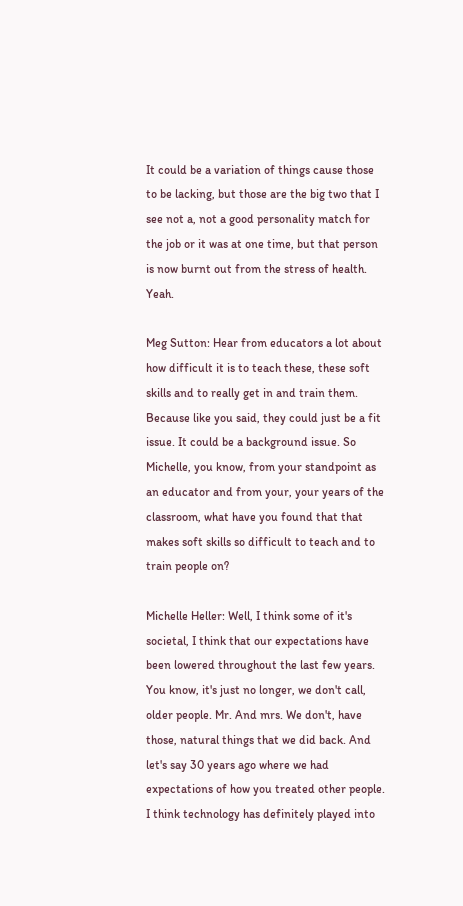It could be a variation of things cause those to be lacking, but those are the big two that I see not a, not a good personality match for the job or it was at one time, but that person is now burnt out from the stress of health. Yeah.

Meg Sutton: Hear from educators a lot about how difficult it is to teach these, these soft skills and to really get in and train them. Because like you said, they could just be a fit issue. It could be a background issue. So Michelle, you know, from your standpoint as an educator and from your, your years of the classroom, what have you found that that makes soft skills so difficult to teach and to train people on?

Michelle Heller: Well, I think some of it's societal, I think that our expectations have been lowered throughout the last few years. You know, it's just no longer, we don't call, older people. Mr. And mrs. We don't, have those, natural things that we did back. And let's say 30 years ago where we had expectations of how you treated other people. I think technology has definitely played into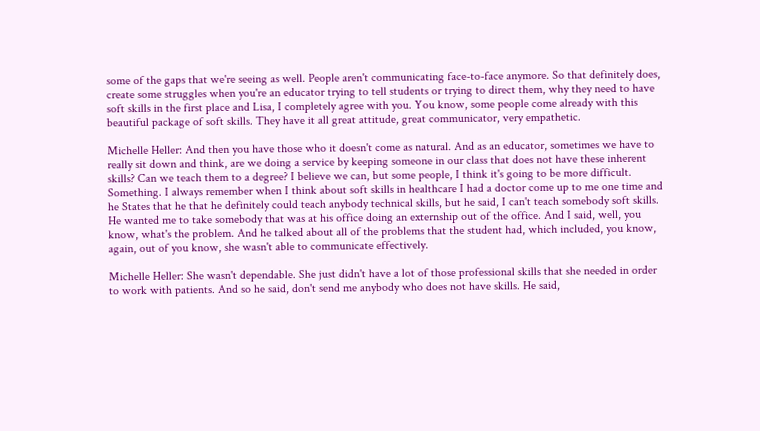some of the gaps that we're seeing as well. People aren't communicating face-to-face anymore. So that definitely does, create some struggles when you're an educator trying to tell students or trying to direct them, why they need to have soft skills in the first place and Lisa, I completely agree with you. You know, some people come already with this beautiful package of soft skills. They have it all great attitude, great communicator, very empathetic.

Michelle Heller: And then you have those who it doesn't come as natural. And as an educator, sometimes we have to really sit down and think, are we doing a service by keeping someone in our class that does not have these inherent skills? Can we teach them to a degree? I believe we can, but some people, I think it's going to be more difficult. Something. I always remember when I think about soft skills in healthcare I had a doctor come up to me one time and he States that he that he definitely could teach anybody technical skills, but he said, I can't teach somebody soft skills. He wanted me to take somebody that was at his office doing an externship out of the office. And I said, well, you know, what's the problem. And he talked about all of the problems that the student had, which included, you know, again, out of you know, she wasn't able to communicate effectively.

Michelle Heller: She wasn't dependable. She just didn't have a lot of those professional skills that she needed in order to work with patients. And so he said, don't send me anybody who does not have skills. He said,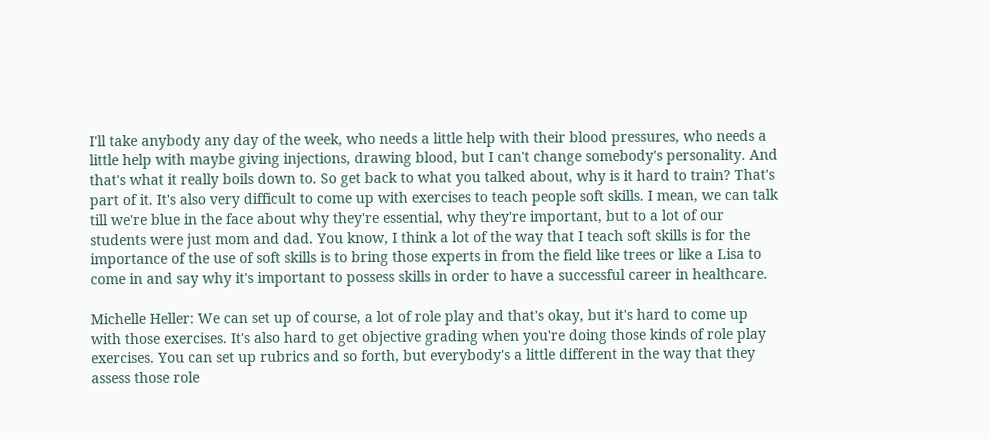I'll take anybody any day of the week, who needs a little help with their blood pressures, who needs a little help with maybe giving injections, drawing blood, but I can't change somebody's personality. And that's what it really boils down to. So get back to what you talked about, why is it hard to train? That's part of it. It's also very difficult to come up with exercises to teach people soft skills. I mean, we can talk till we're blue in the face about why they're essential, why they're important, but to a lot of our students were just mom and dad. You know, I think a lot of the way that I teach soft skills is for the importance of the use of soft skills is to bring those experts in from the field like trees or like a Lisa to come in and say why it's important to possess skills in order to have a successful career in healthcare.

Michelle Heller: We can set up of course, a lot of role play and that's okay, but it's hard to come up with those exercises. It's also hard to get objective grading when you're doing those kinds of role play exercises. You can set up rubrics and so forth, but everybody's a little different in the way that they assess those role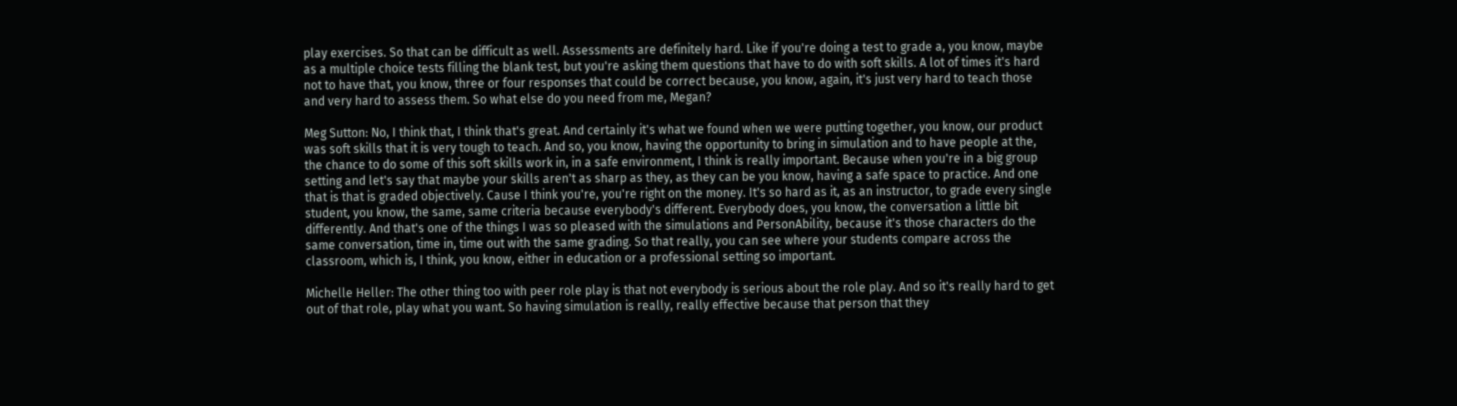play exercises. So that can be difficult as well. Assessments are definitely hard. Like if you're doing a test to grade a, you know, maybe as a multiple choice tests filling the blank test, but you're asking them questions that have to do with soft skills. A lot of times it's hard not to have that, you know, three or four responses that could be correct because, you know, again, it's just very hard to teach those and very hard to assess them. So what else do you need from me, Megan?

Meg Sutton: No, I think that, I think that's great. And certainly it's what we found when we were putting together, you know, our product was soft skills that it is very tough to teach. And so, you know, having the opportunity to bring in simulation and to have people at the, the chance to do some of this soft skills work in, in a safe environment, I think is really important. Because when you're in a big group setting and let's say that maybe your skills aren't as sharp as they, as they can be you know, having a safe space to practice. And one that is that is graded objectively. Cause I think you're, you're right on the money. It's so hard as it, as an instructor, to grade every single student, you know, the same, same criteria because everybody's different. Everybody does, you know, the conversation a little bit differently. And that's one of the things I was so pleased with the simulations and PersonAbility, because it's those characters do the same conversation, time in, time out with the same grading. So that really, you can see where your students compare across the classroom, which is, I think, you know, either in education or a professional setting so important.

Michelle Heller: The other thing too with peer role play is that not everybody is serious about the role play. And so it's really hard to get out of that role, play what you want. So having simulation is really, really effective because that person that they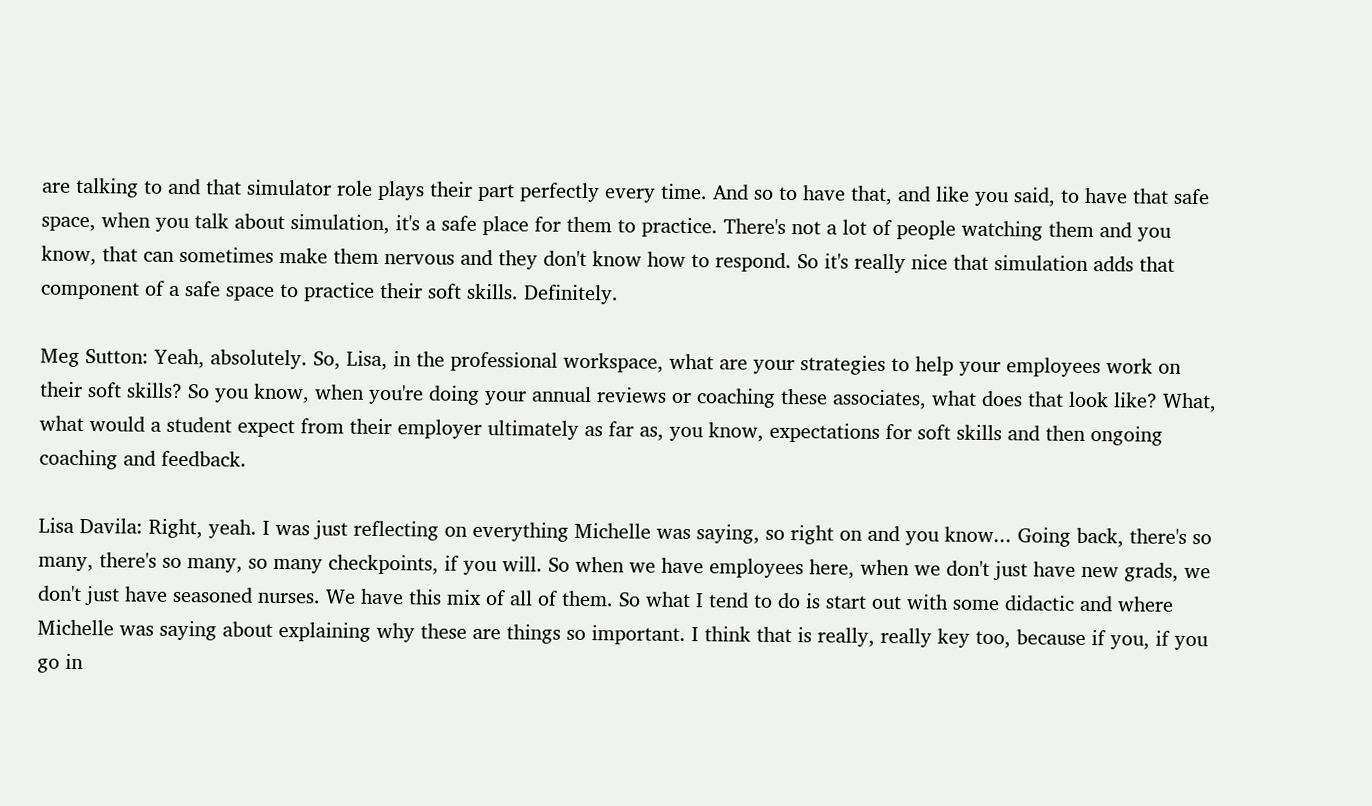are talking to and that simulator role plays their part perfectly every time. And so to have that, and like you said, to have that safe space, when you talk about simulation, it's a safe place for them to practice. There's not a lot of people watching them and you know, that can sometimes make them nervous and they don't know how to respond. So it's really nice that simulation adds that component of a safe space to practice their soft skills. Definitely.

Meg Sutton: Yeah, absolutely. So, Lisa, in the professional workspace, what are your strategies to help your employees work on their soft skills? So you know, when you're doing your annual reviews or coaching these associates, what does that look like? What, what would a student expect from their employer ultimately as far as, you know, expectations for soft skills and then ongoing coaching and feedback.

Lisa Davila: Right, yeah. I was just reflecting on everything Michelle was saying, so right on and you know... Going back, there's so many, there's so many, so many checkpoints, if you will. So when we have employees here, when we don't just have new grads, we don't just have seasoned nurses. We have this mix of all of them. So what I tend to do is start out with some didactic and where Michelle was saying about explaining why these are things so important. I think that is really, really key too, because if you, if you go in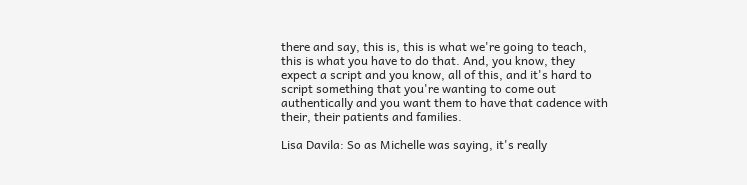there and say, this is, this is what we're going to teach, this is what you have to do that. And, you know, they expect a script and you know, all of this, and it's hard to script something that you're wanting to come out authentically and you want them to have that cadence with their, their patients and families.

Lisa Davila: So as Michelle was saying, it's really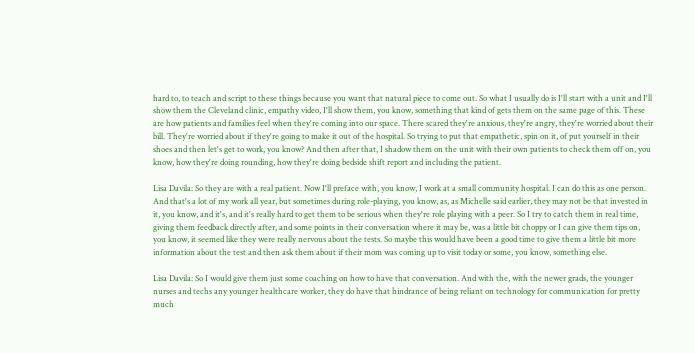hard to, to teach and script to these things because you want that natural piece to come out. So what I usually do is I'll start with a unit and I'll show them the Cleveland clinic, empathy video, I'll show them, you know, something that kind of gets them on the same page of this. These are how patients and families feel when they're coming into our space. There scared they're anxious, they're angry, they're worried about their bill. They're worried about if they're going to make it out of the hospital. So trying to put that empathetic, spin on it, of put yourself in their shoes and then let's get to work, you know? And then after that, I shadow them on the unit with their own patients to check them off on, you know, how they're doing rounding, how they're doing bedside shift report and including the patient.

Lisa Davila: So they are with a real patient. Now I'll preface with, you know, I work at a small community hospital. I can do this as one person. And that's a lot of my work all year, but sometimes during role-playing, you know, as, as Michelle said earlier, they may not be that invested in it, you know, and it's, and it's really hard to get them to be serious when they're role playing with a peer. So I try to catch them in real time, giving them feedback directly after, and some points in their conversation where it may be, was a little bit choppy or I can give them tips on, you know, it seemed like they were really nervous about the tests. So maybe this would have been a good time to give them a little bit more information about the test and then ask them about if their mom was coming up to visit today or some, you know, something else.

Lisa Davila: So I would give them just some coaching on how to have that conversation. And with the, with the newer grads, the younger nurses and techs any younger healthcare worker, they do have that hindrance of being reliant on technology for communication for pretty much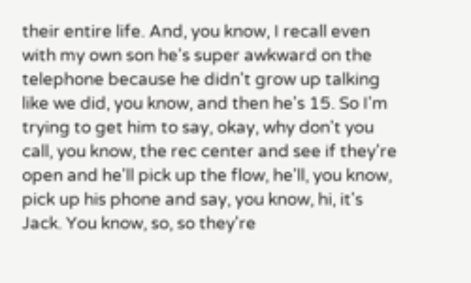their entire life. And, you know, I recall even with my own son he's super awkward on the telephone because he didn't grow up talking like we did, you know, and then he's 15. So I'm trying to get him to say, okay, why don't you call, you know, the rec center and see if they're open and he'll pick up the flow, he'll, you know, pick up his phone and say, you know, hi, it's Jack. You know, so, so they're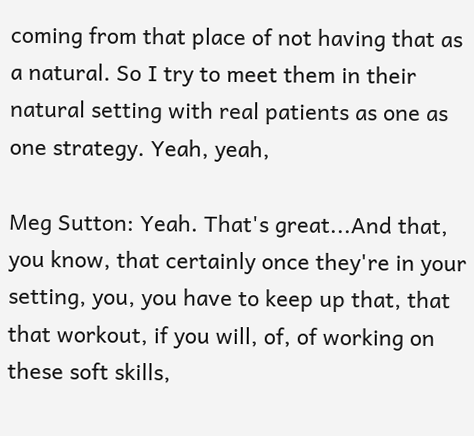coming from that place of not having that as a natural. So I try to meet them in their natural setting with real patients as one as one strategy. Yeah, yeah,

Meg Sutton: Yeah. That's great...And that, you know, that certainly once they're in your setting, you, you have to keep up that, that that workout, if you will, of, of working on these soft skills,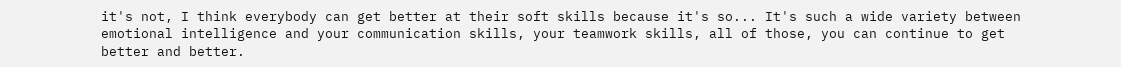it's not, I think everybody can get better at their soft skills because it's so... It's such a wide variety between emotional intelligence and your communication skills, your teamwork skills, all of those, you can continue to get better and better.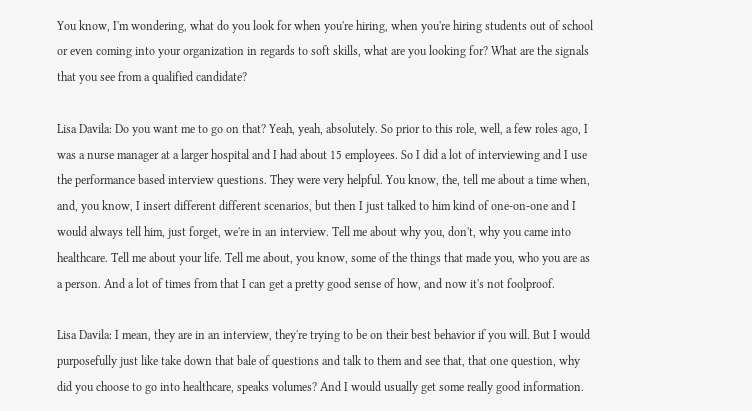You know, I'm wondering, what do you look for when you're hiring, when you're hiring students out of school or even coming into your organization in regards to soft skills, what are you looking for? What are the signals that you see from a qualified candidate?

Lisa Davila: Do you want me to go on that? Yeah, yeah, absolutely. So prior to this role, well, a few roles ago, I was a nurse manager at a larger hospital and I had about 15 employees. So I did a lot of interviewing and I use the performance based interview questions. They were very helpful. You know, the, tell me about a time when, and, you know, I insert different different scenarios, but then I just talked to him kind of one-on-one and I would always tell him, just forget, we're in an interview. Tell me about why you, don't, why you came into healthcare. Tell me about your life. Tell me about, you know, some of the things that made you, who you are as a person. And a lot of times from that I can get a pretty good sense of how, and now it's not foolproof.

Lisa Davila: I mean, they are in an interview, they're trying to be on their best behavior if you will. But I would purposefully just like take down that bale of questions and talk to them and see that, that one question, why did you choose to go into healthcare, speaks volumes? And I would usually get some really good information.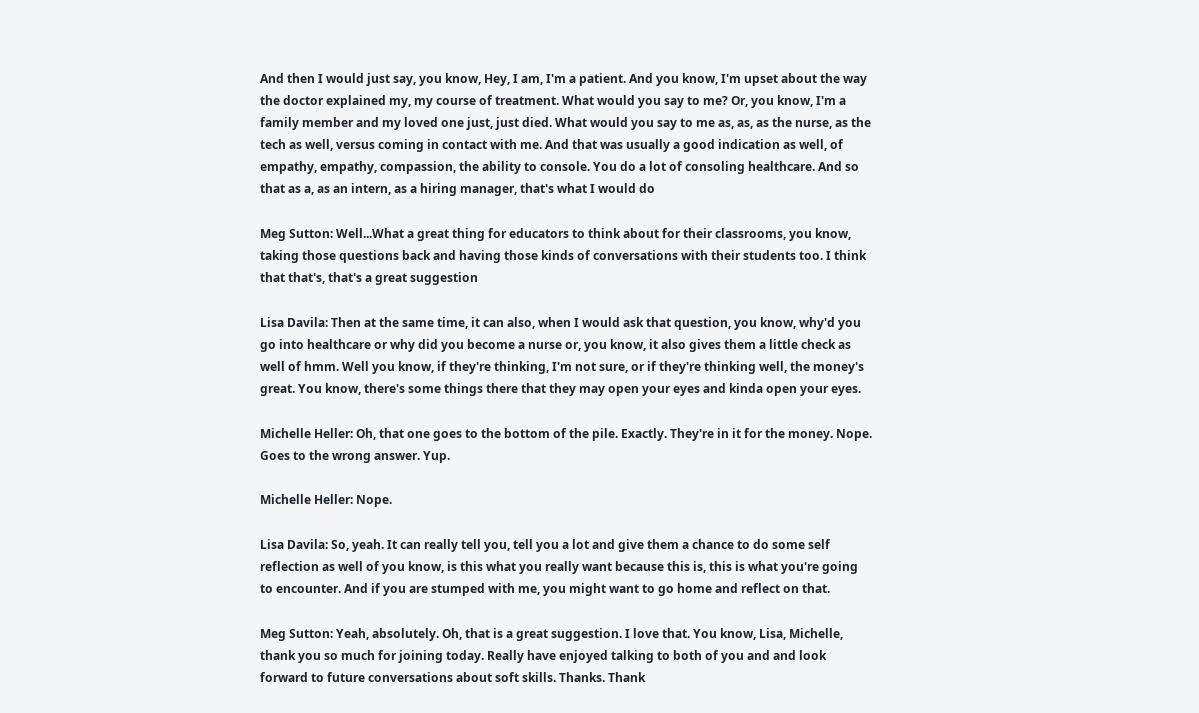And then I would just say, you know, Hey, I am, I'm a patient. And you know, I'm upset about the way the doctor explained my, my course of treatment. What would you say to me? Or, you know, I'm a family member and my loved one just, just died. What would you say to me as, as, as the nurse, as the tech as well, versus coming in contact with me. And that was usually a good indication as well, of empathy, empathy, compassion, the ability to console. You do a lot of consoling healthcare. And so that as a, as an intern, as a hiring manager, that's what I would do

Meg Sutton: Well...What a great thing for educators to think about for their classrooms, you know, taking those questions back and having those kinds of conversations with their students too. I think that that's, that's a great suggestion

Lisa Davila: Then at the same time, it can also, when I would ask that question, you know, why'd you go into healthcare or why did you become a nurse or, you know, it also gives them a little check as well of hmm. Well you know, if they're thinking, I'm not sure, or if they're thinking well, the money's great. You know, there's some things there that they may open your eyes and kinda open your eyes.

Michelle Heller: Oh, that one goes to the bottom of the pile. Exactly. They're in it for the money. Nope. Goes to the wrong answer. Yup.

Michelle Heller: Nope.

Lisa Davila: So, yeah. It can really tell you, tell you a lot and give them a chance to do some self reflection as well of you know, is this what you really want because this is, this is what you're going to encounter. And if you are stumped with me, you might want to go home and reflect on that.

Meg Sutton: Yeah, absolutely. Oh, that is a great suggestion. I love that. You know, Lisa, Michelle, thank you so much for joining today. Really have enjoyed talking to both of you and and look forward to future conversations about soft skills. Thanks. Thank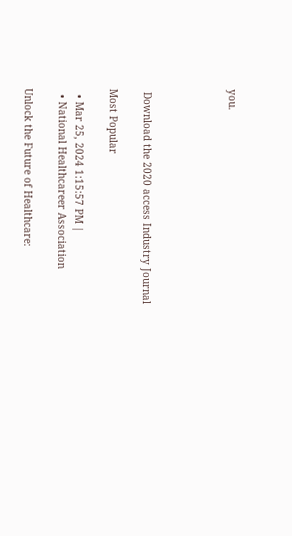you.




 Download the 2020 access Industry Journal

Most Popular

  • Mar 25, 2024 1:15:57 PM |
  • National Healthcareer Association

Unlock the Future of Healthcare: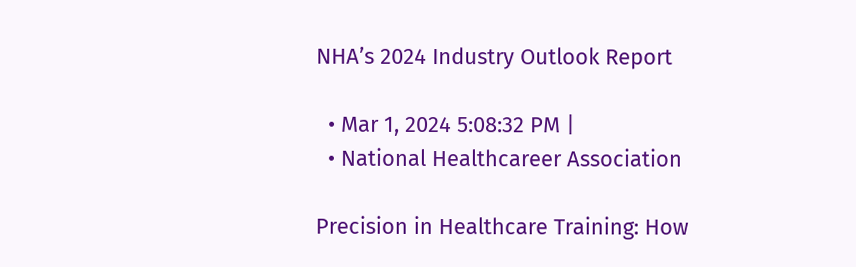NHA’s 2024 Industry Outlook Report

  • Mar 1, 2024 5:08:32 PM |
  • National Healthcareer Association

Precision in Healthcare Training: How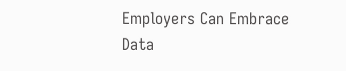Employers Can Embrace Data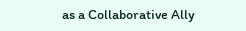as a Collaborative Ally